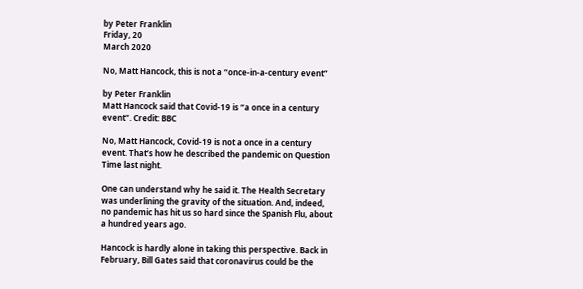by Peter Franklin
Friday, 20
March 2020

No, Matt Hancock, this is not a “once-in-a-century event”

by Peter Franklin
Matt Hancock said that Covid-19 is “a once in a century event”. Credit: BBC

No, Matt Hancock, Covid-19 is not a once in a century event. That’s how he described the pandemic on Question Time last night.

One can understand why he said it. The Health Secretary was underlining the gravity of the situation. And, indeed, no pandemic has hit us so hard since the Spanish Flu, about a hundred years ago.

Hancock is hardly alone in taking this perspective. Back in February, Bill Gates said that coronavirus could be the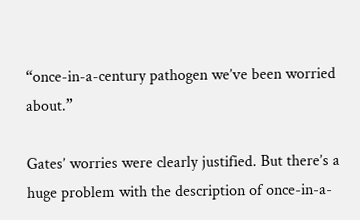“once-in-a-century pathogen we’ve been worried about.”

Gates’ worries were clearly justified. But there’s a huge problem with the description of once-in-a-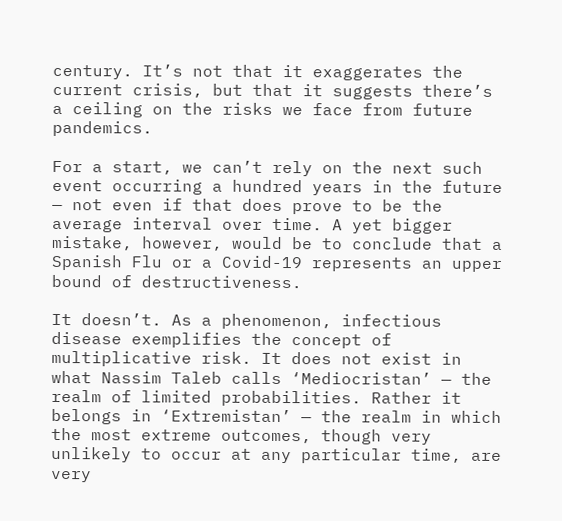century. It’s not that it exaggerates the current crisis, but that it suggests there’s a ceiling on the risks we face from future pandemics.

For a start, we can’t rely on the next such event occurring a hundred years in the future — not even if that does prove to be the average interval over time. A yet bigger mistake, however, would be to conclude that a Spanish Flu or a Covid-19 represents an upper bound of destructiveness.

It doesn’t. As a phenomenon, infectious disease exemplifies the concept of multiplicative risk. It does not exist in what Nassim Taleb calls ‘Mediocristan’ — the realm of limited probabilities. Rather it belongs in ‘Extremistan’ — the realm in which the most extreme outcomes, though very unlikely to occur at any particular time, are very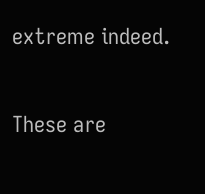extreme indeed.

These are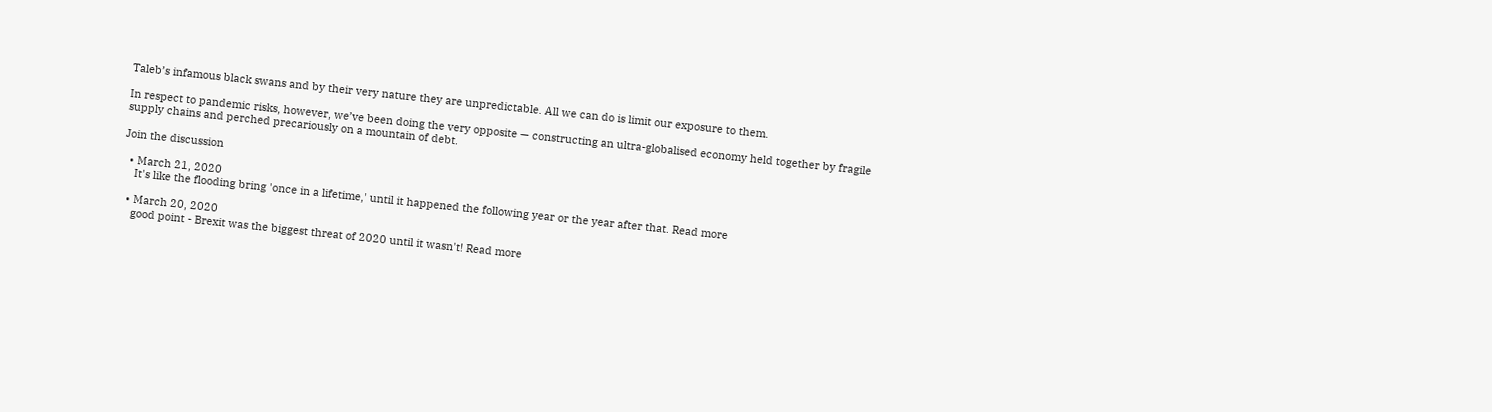Taleb’s infamous black swans and by their very nature they are unpredictable. All we can do is limit our exposure to them.

In respect to pandemic risks, however, we’ve been doing the very opposite — constructing an ultra-globalised economy held together by fragile supply chains and perched precariously on a mountain of debt.

Join the discussion

  • March 21, 2020
    It's like the flooding bring 'once in a lifetime,' until it happened the following year or the year after that. Read more

  • March 20, 2020
    good point - Brexit was the biggest threat of 2020 until it wasn't! Read more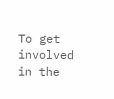To get involved in the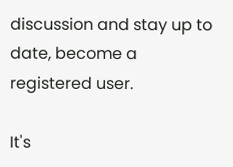discussion and stay up to date, become a registered user.

It's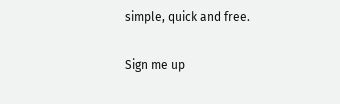simple, quick and free.

Sign me up